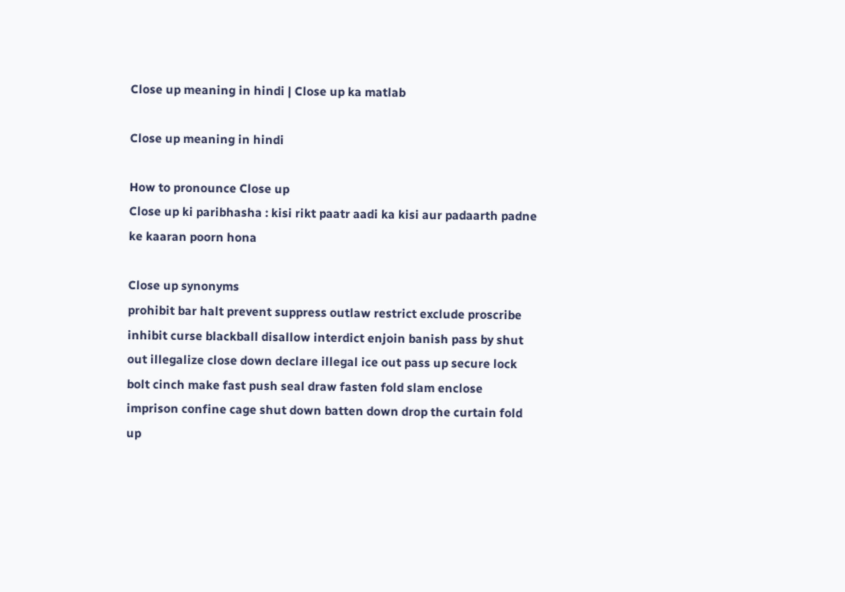Close up meaning in hindi | Close up ka matlab

Close up meaning in hindi

How to pronounce Close up
Close up ki paribhasha : kisi rikt paatr aadi ka kisi aur padaarth padne ke kaaran poorn hona

Close up synonyms
prohibit bar halt prevent suppress outlaw restrict exclude proscribe inhibit curse blackball disallow interdict enjoin banish pass by shut out illegalize close down declare illegal ice out pass up secure lock bolt cinch make fast push seal draw fasten fold slam enclose imprison confine cage shut down batten down drop the curtain fold up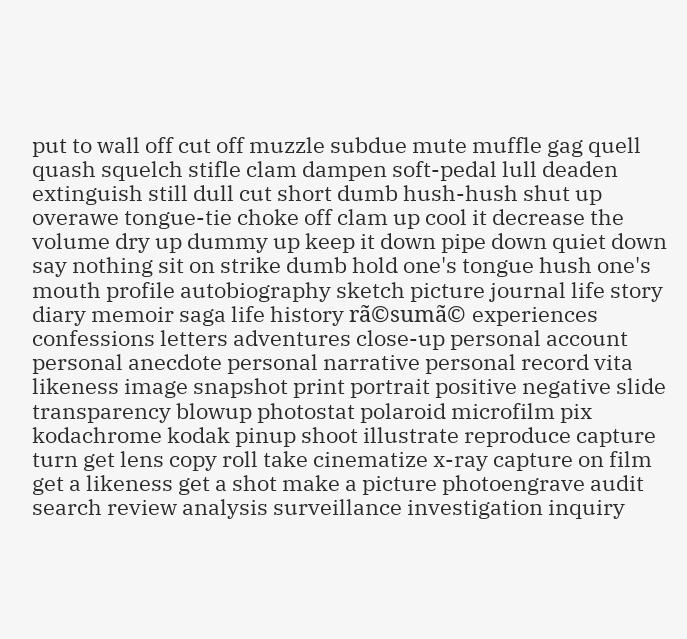put to wall off cut off muzzle subdue mute muffle gag quell quash squelch stifle clam dampen soft-pedal lull deaden extinguish still dull cut short dumb hush-hush shut up overawe tongue-tie choke off clam up cool it decrease the volume dry up dummy up keep it down pipe down quiet down say nothing sit on strike dumb hold one's tongue hush one's mouth profile autobiography sketch picture journal life story diary memoir saga life history rã©sumã© experiences confessions letters adventures close-up personal account personal anecdote personal narrative personal record vita likeness image snapshot print portrait positive negative slide transparency blowup photostat polaroid microfilm pix kodachrome kodak pinup shoot illustrate reproduce capture turn get lens copy roll take cinematize x-ray capture on film get a likeness get a shot make a picture photoengrave audit search review analysis surveillance investigation inquiry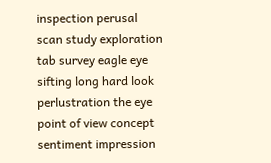inspection perusal scan study exploration tab survey eagle eye sifting long hard look perlustration the eye point of view concept sentiment impression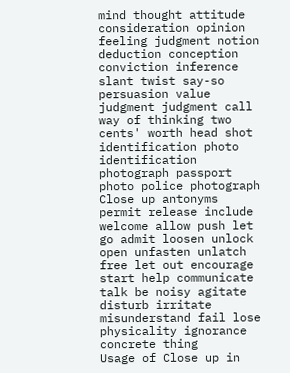mind thought attitude consideration opinion feeling judgment notion deduction conception conviction inference slant twist say-so persuasion value judgment judgment call way of thinking two cents' worth head shot identification photo identification photograph passport photo police photograph
Close up antonyms
permit release include welcome allow push let go admit loosen unlock open unfasten unlatch free let out encourage start help communicate talk be noisy agitate disturb irritate misunderstand fail lose physicality ignorance concrete thing
Usage of Close up in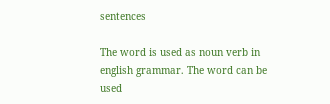sentences

The word is used as noun verb in english grammar. The word can be used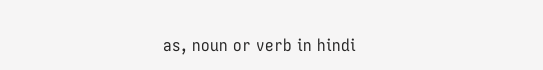as, noun or verb in hindi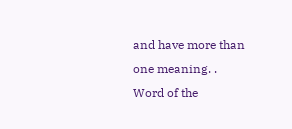and have more than one meaning. .
Word of the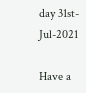day 31st-Jul-2021

Have a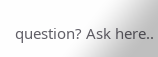question? Ask here..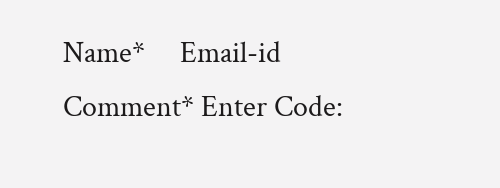Name*     Email-id    Comment* Enter Code: